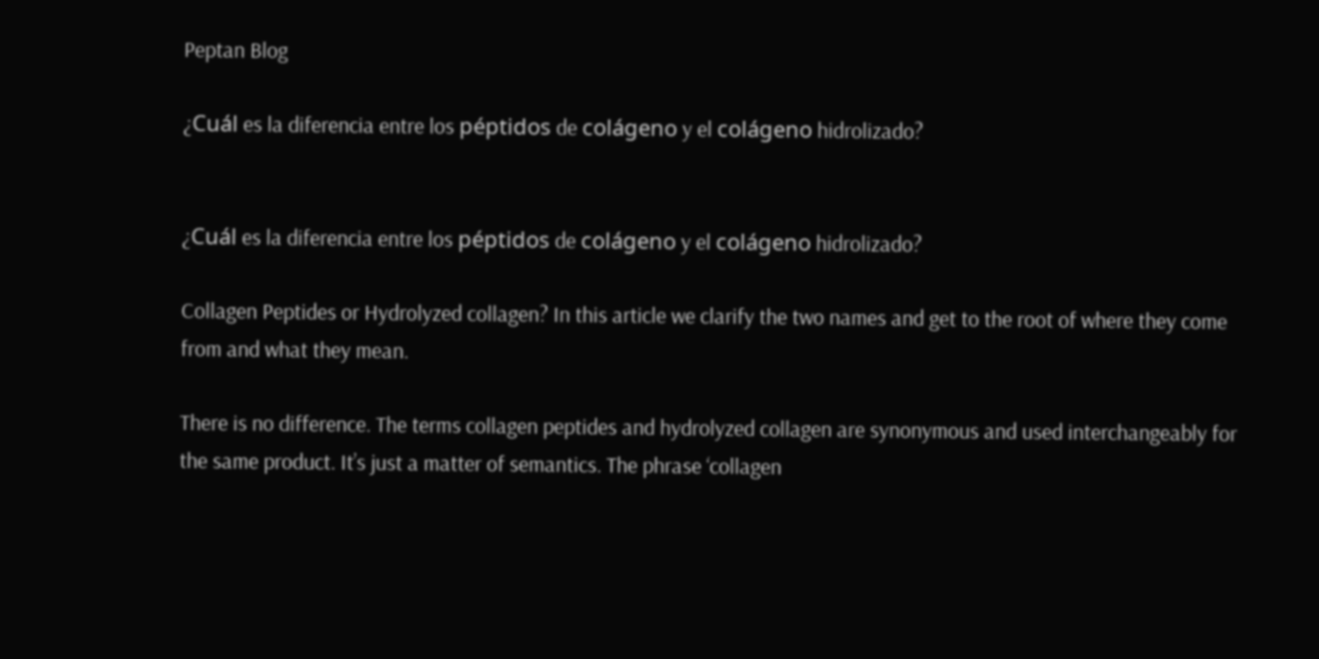Peptan Blog

¿Cuál es la diferencia entre los péptidos de colágeno y el colágeno hidrolizado?


¿Cuál es la diferencia entre los péptidos de colágeno y el colágeno hidrolizado?

Collagen Peptides or Hydrolyzed collagen? In this article we clarify the two names and get to the root of where they come from and what they mean.

There is no difference. The terms collagen peptides and hydrolyzed collagen are synonymous and used interchangeably for the same product. It’s just a matter of semantics. The phrase ‘collagen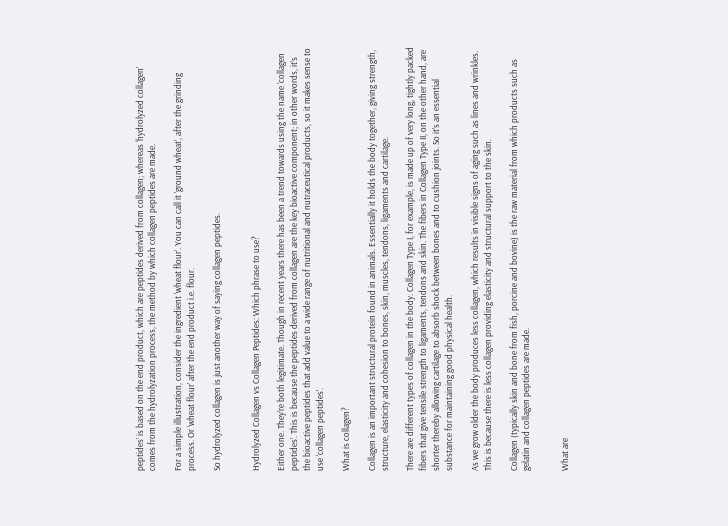peptides’ is based on the end product, which are peptides derived from collagen; whereas ‘hydrolyzed collagen’ comes from the hydrolyzation process, the method by which collagen peptides are made.

For a simple illustration, consider the ingredient ‘wheat flour’. You can call it ‘ground wheat’, after the grinding process. Or ‘wheat flour’ after the end product i.e. flour.

So hydrolyzed collagen is just another way of saying collagen peptides.


Hydrolyzed Collagen vs Collagen Peptides: Which phrase to use?

Either one. They’re both legitimate. Though in recent years there has been a trend towards using the name ‘collagen peptides’. This is because the peptides derived from collagen are the key bioactive component; in other words, it’s the bioactive peptides that add value to a wide range of nutritional and nutraceutical products, so it makes sense to use ‘collagen peptides’.

What is collagen?

Collagen is an important structural protein found in animals. Essentially it holds the body together, giving strength, structure, elasticity and cohesion to bones, skin, muscles, tendons, ligaments and cartilage.

There are different types of collagen in the body. Collagen Type I, for example, is made up of very long, tightly packed fibers that give tensile strength to ligaments, tendons and skin. The fibers in Collagen Type II, on the other hand, are shorter thereby allowing cartilage to absorb shock between bones and to cushion joints. So it’s an essential substance for maintaining good physical health.

As we grow older the body produces less collagen, which results in visible signs of aging such as lines and wrinkles. This is because there is less collagen providing elasticity and structural support to the skin.

Collagen (typically skin and bone from fish, porcine and bovine) is the raw material from which products such as gelatin and collagen peptides are made.


What are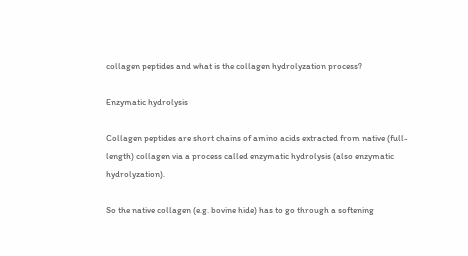collagen peptides and what is the collagen hydrolyzation process?

Enzymatic hydrolysis

Collagen peptides are short chains of amino acids extracted from native (full-length) collagen via a process called enzymatic hydrolysis (also enzymatic hydrolyzation).

So the native collagen (e.g. bovine hide) has to go through a softening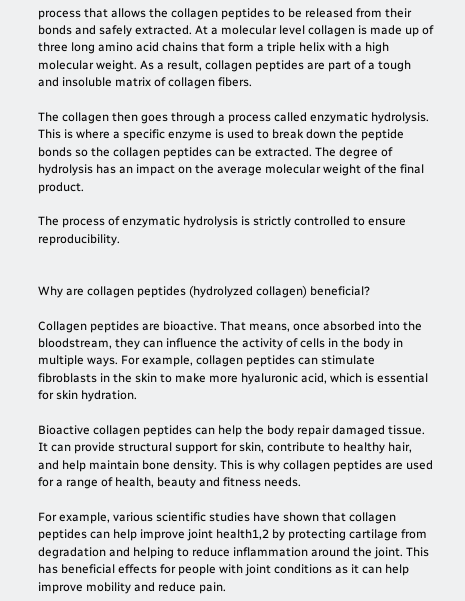process that allows the collagen peptides to be released from their bonds and safely extracted. At a molecular level collagen is made up of three long amino acid chains that form a triple helix with a high molecular weight. As a result, collagen peptides are part of a tough and insoluble matrix of collagen fibers.

The collagen then goes through a process called enzymatic hydrolysis. This is where a specific enzyme is used to break down the peptide bonds so the collagen peptides can be extracted. The degree of hydrolysis has an impact on the average molecular weight of the final product.

The process of enzymatic hydrolysis is strictly controlled to ensure reproducibility.


Why are collagen peptides (hydrolyzed collagen) beneficial?

Collagen peptides are bioactive. That means, once absorbed into the bloodstream, they can influence the activity of cells in the body in multiple ways. For example, collagen peptides can stimulate fibroblasts in the skin to make more hyaluronic acid, which is essential for skin hydration.

Bioactive collagen peptides can help the body repair damaged tissue. It can provide structural support for skin, contribute to healthy hair, and help maintain bone density. This is why collagen peptides are used for a range of health, beauty and fitness needs.

For example, various scientific studies have shown that collagen peptides can help improve joint health1,2 by protecting cartilage from degradation and helping to reduce inflammation around the joint. This has beneficial effects for people with joint conditions as it can help improve mobility and reduce pain.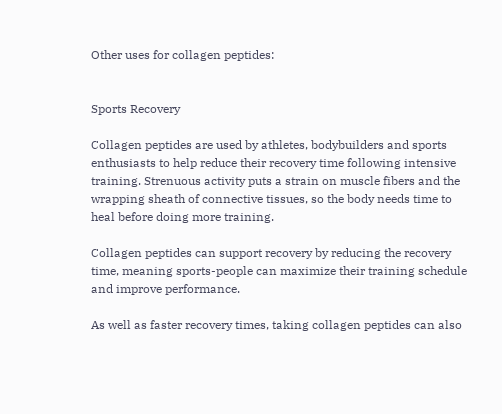Other uses for collagen peptides:


Sports Recovery

Collagen peptides are used by athletes, bodybuilders and sports enthusiasts to help reduce their recovery time following intensive training. Strenuous activity puts a strain on muscle fibers and the wrapping sheath of connective tissues, so the body needs time to heal before doing more training.

Collagen peptides can support recovery by reducing the recovery time, meaning sports-people can maximize their training schedule and improve performance.

As well as faster recovery times, taking collagen peptides can also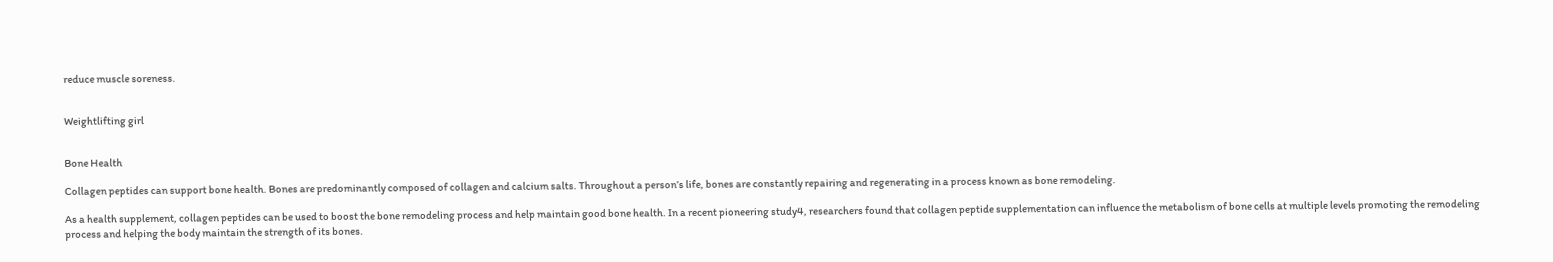reduce muscle soreness.


Weightlifting girl


Bone Health

Collagen peptides can support bone health. Bones are predominantly composed of collagen and calcium salts. Throughout a person’s life, bones are constantly repairing and regenerating in a process known as bone remodeling.

As a health supplement, collagen peptides can be used to boost the bone remodeling process and help maintain good bone health. In a recent pioneering study4, researchers found that collagen peptide supplementation can influence the metabolism of bone cells at multiple levels promoting the remodeling process and helping the body maintain the strength of its bones.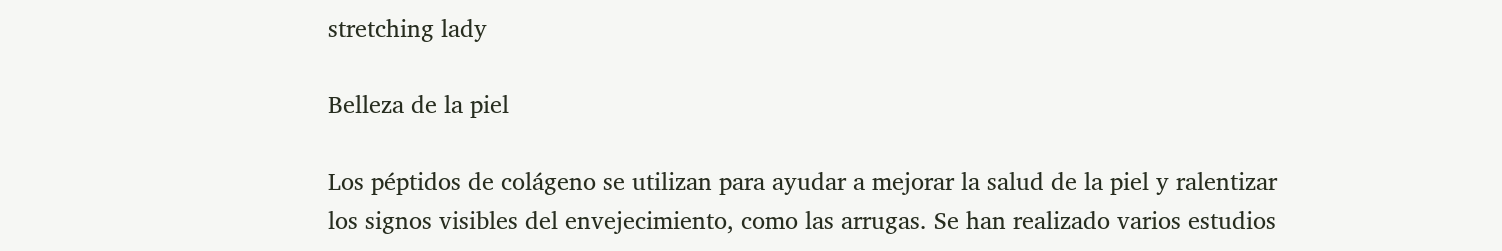stretching lady

Belleza de la piel

Los péptidos de colágeno se utilizan para ayudar a mejorar la salud de la piel y ralentizar los signos visibles del envejecimiento, como las arrugas. Se han realizado varios estudios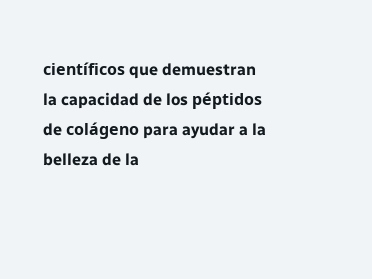científicos que demuestran la capacidad de los péptidos de colágeno para ayudar a la belleza de la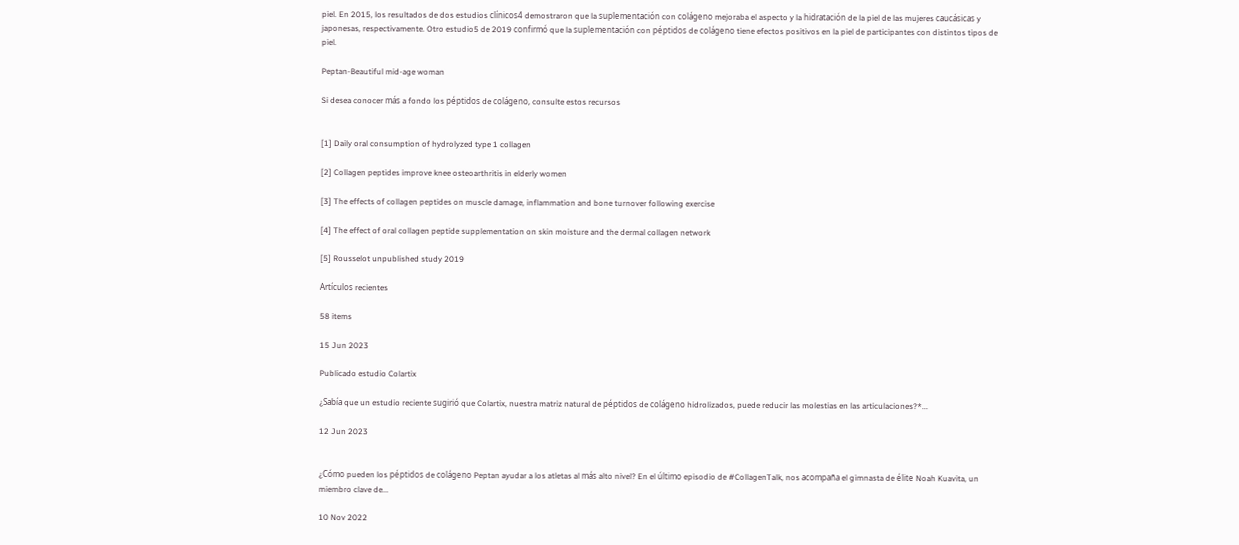piel. En 2015, los resultados de dos estudios clínicos4 demostraron que la suplementación con colágeno mejoraba el aspecto y la hidratación de la piel de las mujeres caucásicas y japonesas, respectivamente. Otro estudio5 de 2019 confirmó que la suplementación con péptidos de colágeno tiene efectos positivos en la piel de participantes con distintos tipos de piel.

Peptan-Beautiful mid-age woman

Si desea conocer más a fondo los péptidos de colágeno, consulte estos recursos


[1] Daily oral consumption of hydrolyzed type 1 collagen

[2] Collagen peptides improve knee osteoarthritis in elderly women

[3] The effects of collagen peptides on muscle damage, inflammation and bone turnover following exercise

[4] The effect of oral collagen peptide supplementation on skin moisture and the dermal collagen network

[5] Rousselot unpublished study 2019

Artículos recientes

58 items

15 Jun 2023

Publicado estudio Colartix

¿Sabía que un estudio reciente sugirió que Colartix, nuestra matriz natural de péptidos de colágeno hidrolizados, puede reducir las molestias en las articulaciones?*...

12 Jun 2023


¿Cómo pueden los péptidos de colágeno Peptan ayudar a los atletas al más alto nivel? En el último episodio de #CollagenTalk, nos acompaña el gimnasta de élite Noah Kuavita, un miembro clave de...

10 Nov 2022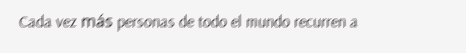Cada vez más personas de todo el mundo recurren a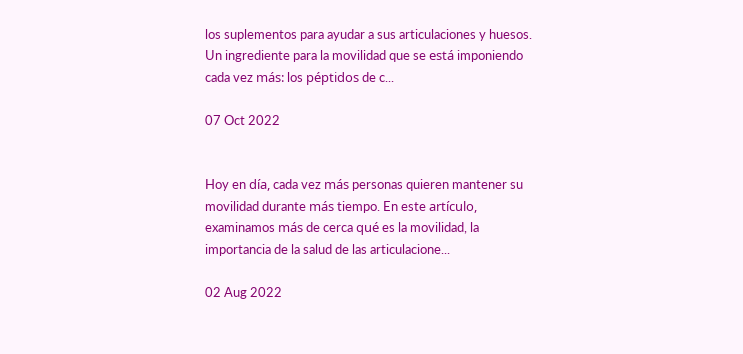los suplementos para ayudar a sus articulaciones y huesos. Un ingrediente para la movilidad que se está imponiendo cada vez más: los péptidos de c...

07 Oct 2022


Hoy en día, cada vez más personas quieren mantener su movilidad durante más tiempo. En este artículo, examinamos más de cerca qué es la movilidad, la importancia de la salud de las articulacione...

02 Aug 2022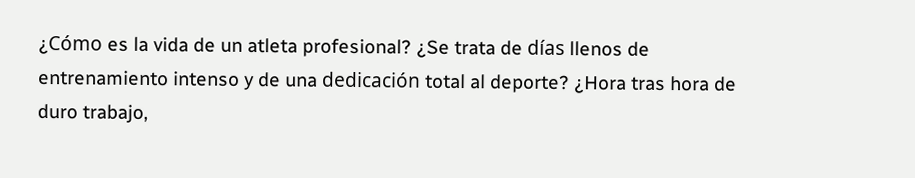¿Cómo es la vida de un atleta profesional? ¿Se trata de días llenos de entrenamiento intenso y de una dedicación total al deporte? ¿Hora tras hora de duro trabajo,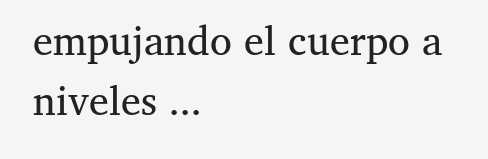empujando el cuerpo a niveles ...